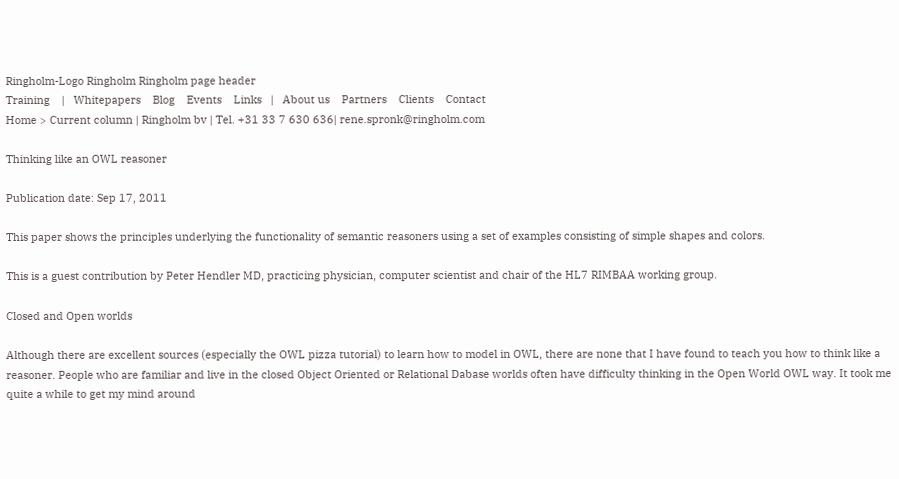Ringholm-Logo Ringholm Ringholm page header
Training    |   Whitepapers    Blog    Events    Links   |   About us    Partners    Clients    Contact
Home > Current column | Ringholm bv | Tel. +31 33 7 630 636| rene.spronk@ringholm.com

Thinking like an OWL reasoner

Publication date: Sep 17, 2011

This paper shows the principles underlying the functionality of semantic reasoners using a set of examples consisting of simple shapes and colors.

This is a guest contribution by Peter Hendler MD, practicing physician, computer scientist and chair of the HL7 RIMBAA working group.

Closed and Open worlds

Although there are excellent sources (especially the OWL pizza tutorial) to learn how to model in OWL, there are none that I have found to teach you how to think like a reasoner. People who are familiar and live in the closed Object Oriented or Relational Dabase worlds often have difficulty thinking in the Open World OWL way. It took me quite a while to get my mind around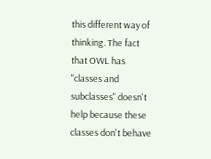this different way of thinking. The fact that OWL has "classes and subclasses" doesn't help because these classes don't behave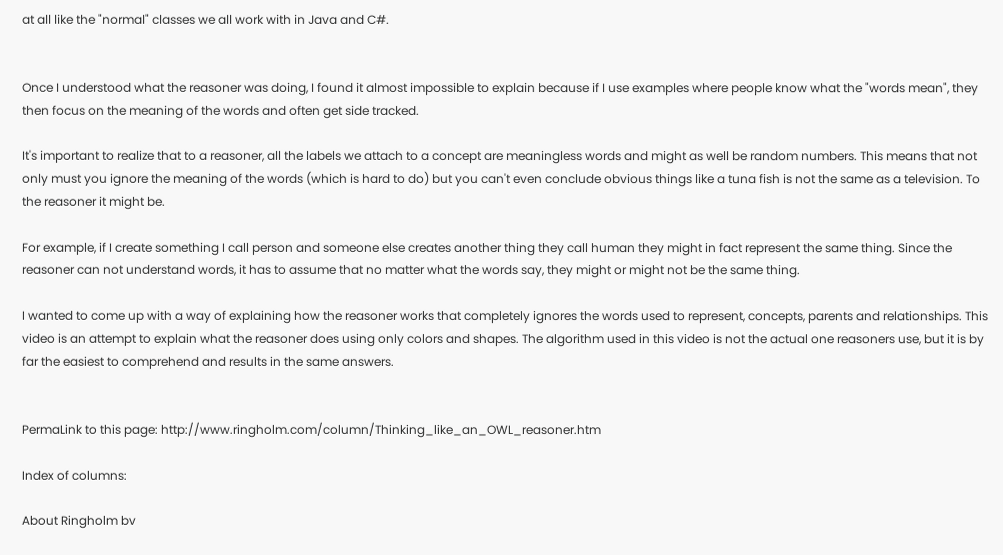at all like the "normal" classes we all work with in Java and C#.


Once I understood what the reasoner was doing, I found it almost impossible to explain because if I use examples where people know what the "words mean", they then focus on the meaning of the words and often get side tracked.

It's important to realize that to a reasoner, all the labels we attach to a concept are meaningless words and might as well be random numbers. This means that not only must you ignore the meaning of the words (which is hard to do) but you can't even conclude obvious things like a tuna fish is not the same as a television. To the reasoner it might be.

For example, if I create something I call person and someone else creates another thing they call human they might in fact represent the same thing. Since the reasoner can not understand words, it has to assume that no matter what the words say, they might or might not be the same thing.

I wanted to come up with a way of explaining how the reasoner works that completely ignores the words used to represent, concepts, parents and relationships. This video is an attempt to explain what the reasoner does using only colors and shapes. The algorithm used in this video is not the actual one reasoners use, but it is by far the easiest to comprehend and results in the same answers.


PermaLink to this page: http://www.ringholm.com/column/Thinking_like_an_OWL_reasoner.htm

Index of columns:

About Ringholm bv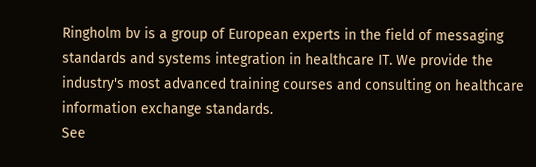Ringholm bv is a group of European experts in the field of messaging standards and systems integration in healthcare IT. We provide the industry's most advanced training courses and consulting on healthcare information exchange standards.
See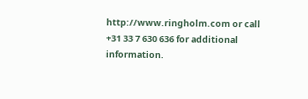http://www.ringholm.com or call +31 33 7 630 636 for additional information.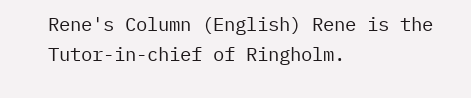Rene's Column (English) Rene is the Tutor-in-chief of Ringholm.